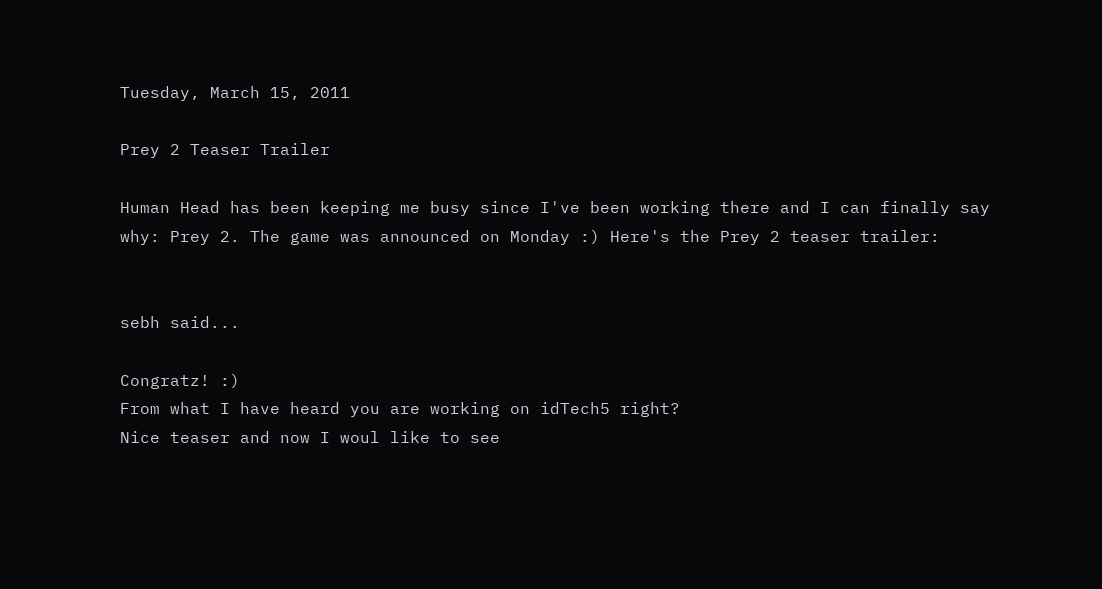Tuesday, March 15, 2011

Prey 2 Teaser Trailer

Human Head has been keeping me busy since I've been working there and I can finally say why: Prey 2. The game was announced on Monday :) Here's the Prey 2 teaser trailer:


sebh said...

Congratz! :)
From what I have heard you are working on idTech5 right?
Nice teaser and now I woul like to see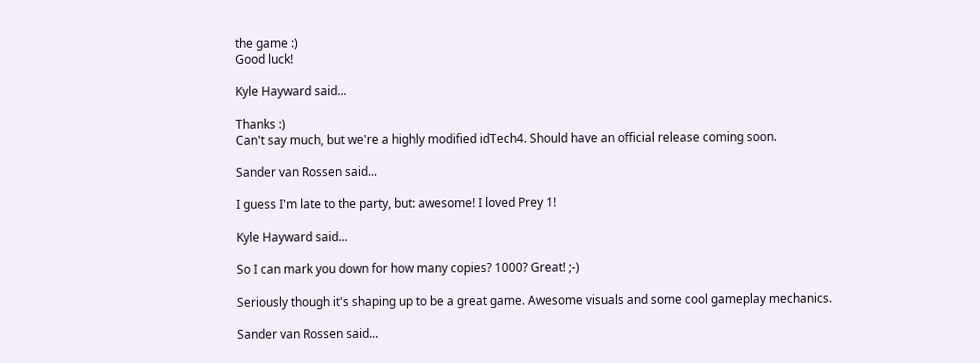the game :)
Good luck!

Kyle Hayward said...

Thanks :)
Can't say much, but we're a highly modified idTech4. Should have an official release coming soon.

Sander van Rossen said...

I guess I'm late to the party, but: awesome! I loved Prey 1!

Kyle Hayward said...

So I can mark you down for how many copies? 1000? Great! ;-)

Seriously though it's shaping up to be a great game. Awesome visuals and some cool gameplay mechanics.

Sander van Rossen said...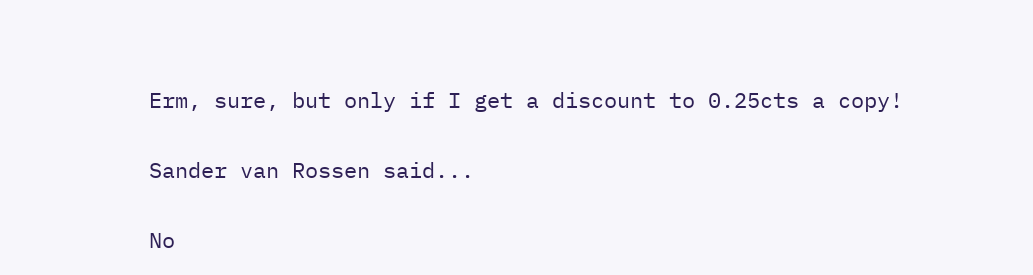Erm, sure, but only if I get a discount to 0.25cts a copy!

Sander van Rossen said...

No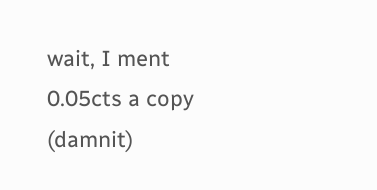wait, I ment 0.05cts a copy (damnit)